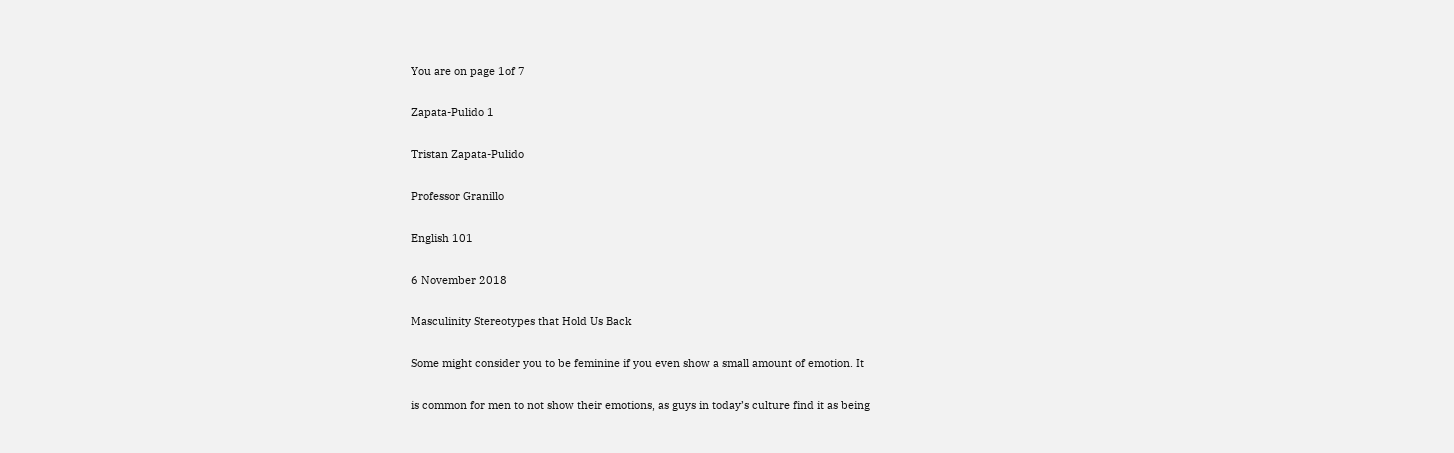You are on page 1of 7

Zapata-Pulido 1

Tristan Zapata-Pulido

Professor Granillo

English 101

6 November 2018

Masculinity Stereotypes that Hold Us Back

Some might consider you to be feminine if you even show a small amount of emotion. It

is common for men to not show their emotions, as guys in today’s culture find it as being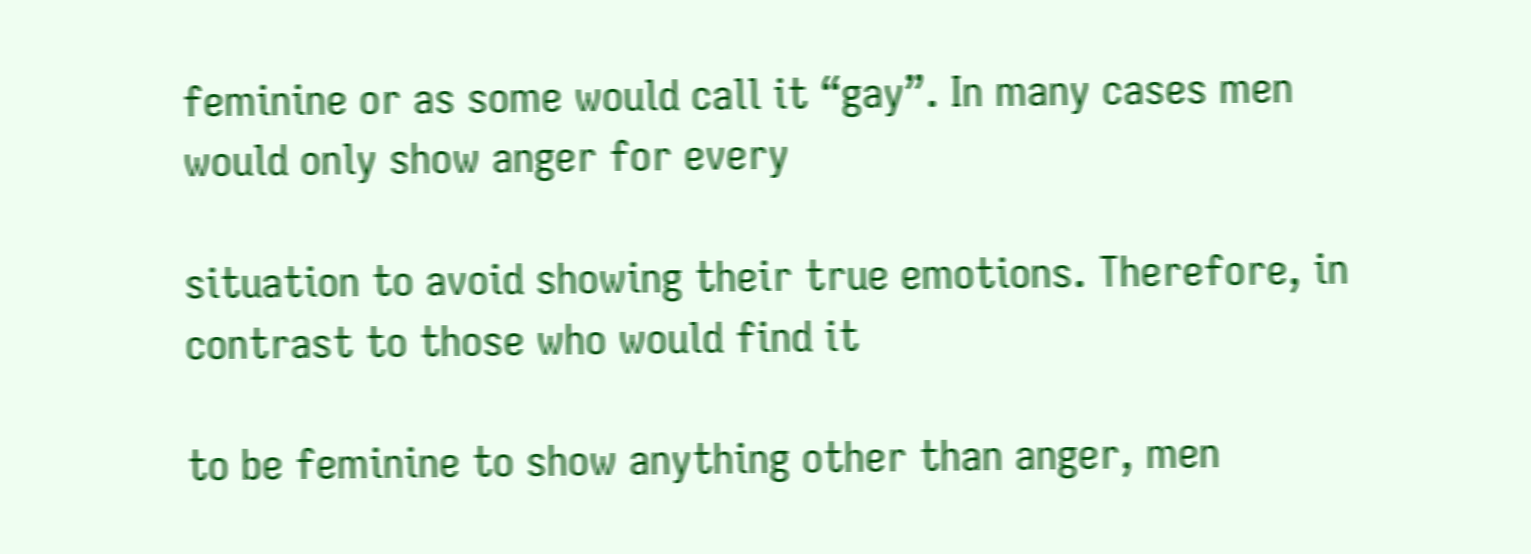feminine or as some would call it “gay”. In many cases men would only show anger for every

situation to avoid showing their true emotions. Therefore, in contrast to those who would find it

to be feminine to show anything other than anger, men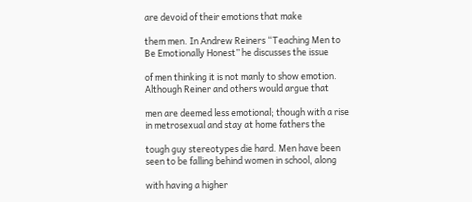are devoid of their emotions that make

them men. In Andrew Reiners “Teaching Men to Be Emotionally Honest” he discusses the issue

of men thinking it is not manly to show emotion. Although Reiner and others would argue that

men are deemed less emotional; though with a rise in metrosexual and stay at home fathers the

tough guy stereotypes die hard. Men have been seen to be falling behind women in school, along

with having a higher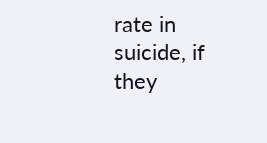rate in suicide, if they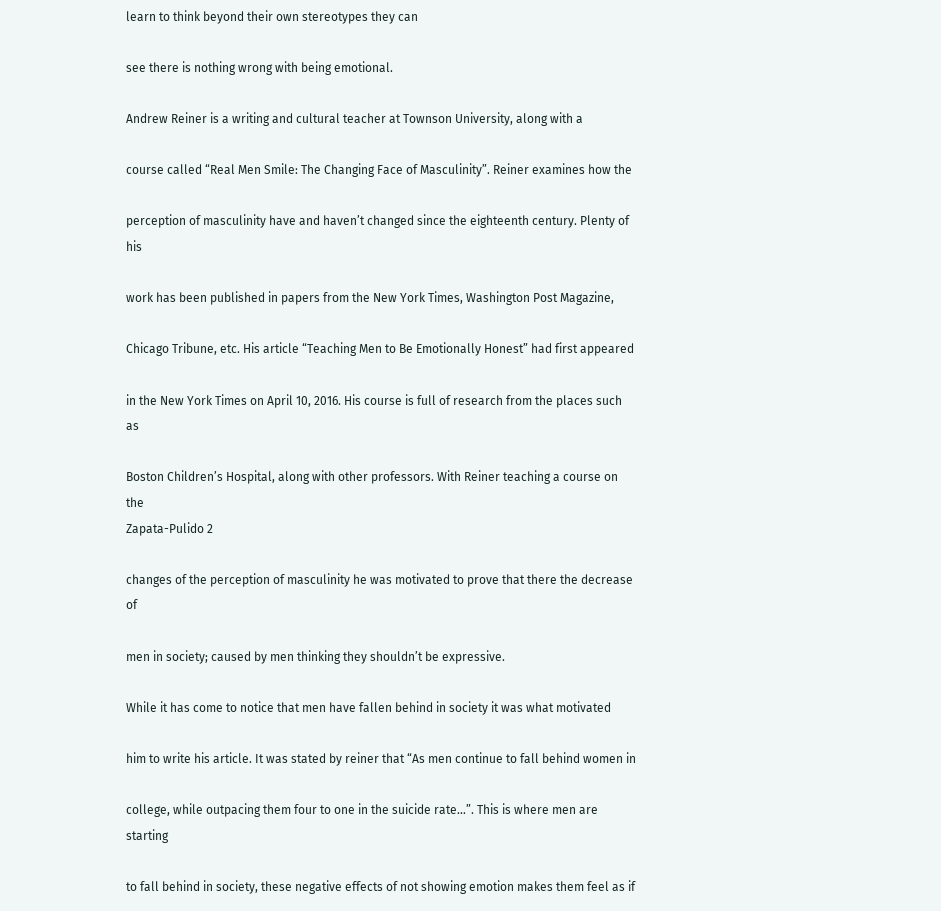learn to think beyond their own stereotypes they can

see there is nothing wrong with being emotional.

Andrew Reiner is a writing and cultural teacher at Townson University, along with a

course called “Real Men Smile: The Changing Face of Masculinity”. Reiner examines how the

perception of masculinity have and haven’t changed since the eighteenth century. Plenty of his

work has been published in papers from the New York Times, Washington Post Magazine,

Chicago Tribune, etc. His article “Teaching Men to Be Emotionally Honest” had first appeared

in the New York Times on April 10, 2016. His course is full of research from the places such as

Boston Children’s Hospital, along with other professors. With Reiner teaching a course on the
Zapata-Pulido 2

changes of the perception of masculinity he was motivated to prove that there the decrease of

men in society; caused by men thinking they shouldn’t be expressive.

While it has come to notice that men have fallen behind in society it was what motivated

him to write his article. It was stated by reiner that “As men continue to fall behind women in

college, while outpacing them four to one in the suicide rate…”. This is where men are starting

to fall behind in society, these negative effects of not showing emotion makes them feel as if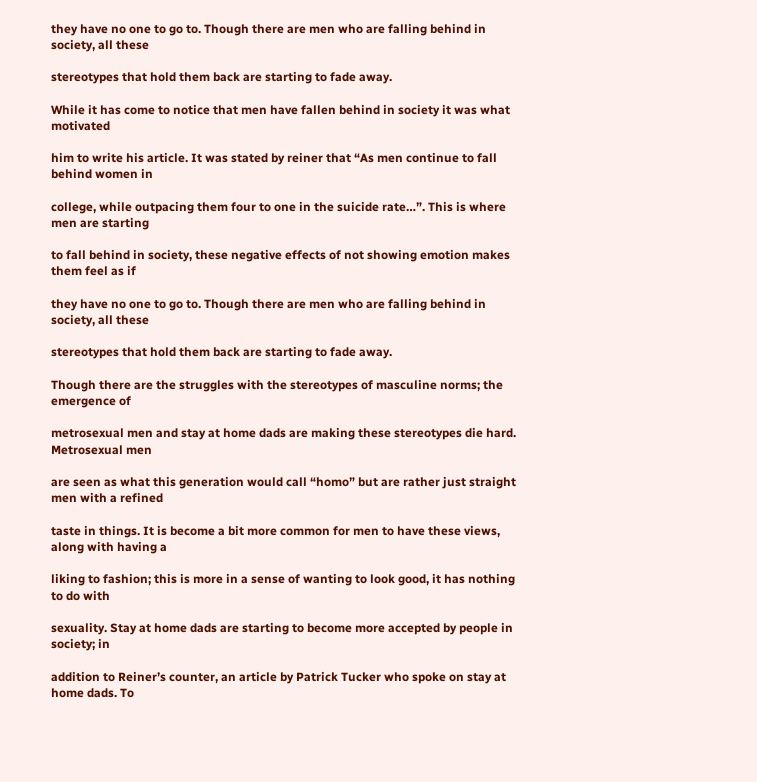they have no one to go to. Though there are men who are falling behind in society, all these

stereotypes that hold them back are starting to fade away.

While it has come to notice that men have fallen behind in society it was what motivated

him to write his article. It was stated by reiner that “As men continue to fall behind women in

college, while outpacing them four to one in the suicide rate…”. This is where men are starting

to fall behind in society, these negative effects of not showing emotion makes them feel as if

they have no one to go to. Though there are men who are falling behind in society, all these

stereotypes that hold them back are starting to fade away.

Though there are the struggles with the stereotypes of masculine norms; the emergence of

metrosexual men and stay at home dads are making these stereotypes die hard. Metrosexual men

are seen as what this generation would call “homo” but are rather just straight men with a refined

taste in things. It is become a bit more common for men to have these views, along with having a

liking to fashion; this is more in a sense of wanting to look good, it has nothing to do with

sexuality. Stay at home dads are starting to become more accepted by people in society; in

addition to Reiner’s counter, an article by Patrick Tucker who spoke on stay at home dads. To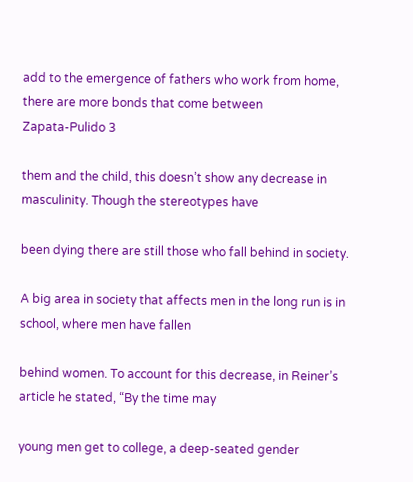add to the emergence of fathers who work from home, there are more bonds that come between
Zapata-Pulido 3

them and the child, this doesn’t show any decrease in masculinity. Though the stereotypes have

been dying there are still those who fall behind in society.

A big area in society that affects men in the long run is in school, where men have fallen

behind women. To account for this decrease, in Reiner’s article he stated, “By the time may

young men get to college, a deep-seated gender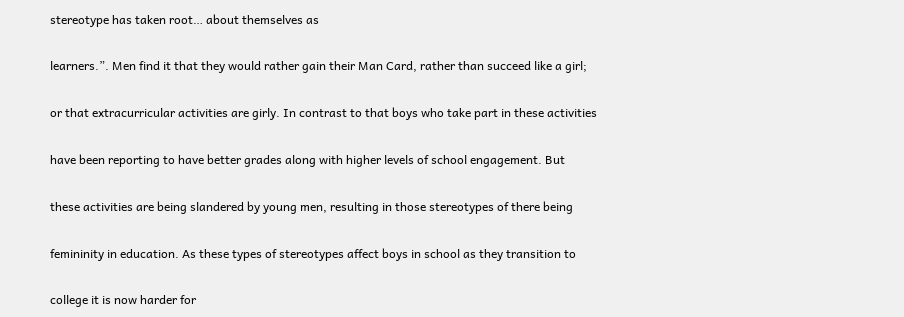stereotype has taken root… about themselves as

learners.”. Men find it that they would rather gain their Man Card, rather than succeed like a girl;

or that extracurricular activities are girly. In contrast to that boys who take part in these activities

have been reporting to have better grades along with higher levels of school engagement. But

these activities are being slandered by young men, resulting in those stereotypes of there being

femininity in education. As these types of stereotypes affect boys in school as they transition to

college it is now harder for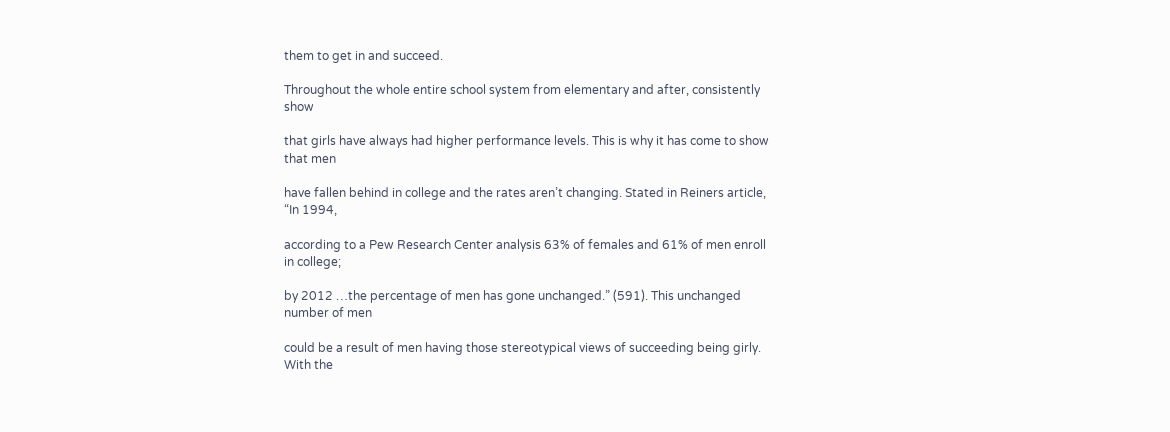them to get in and succeed.

Throughout the whole entire school system from elementary and after, consistently show

that girls have always had higher performance levels. This is why it has come to show that men

have fallen behind in college and the rates aren’t changing. Stated in Reiners article, “In 1994,

according to a Pew Research Center analysis 63% of females and 61% of men enroll in college;

by 2012 …the percentage of men has gone unchanged.” (591). This unchanged number of men

could be a result of men having those stereotypical views of succeeding being girly. With the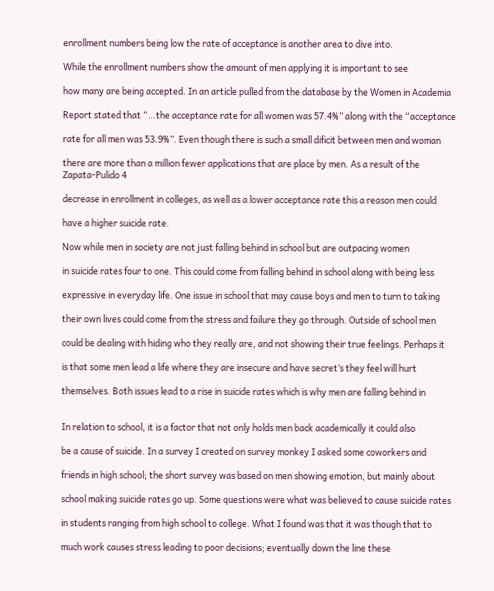enrollment numbers being low the rate of acceptance is another area to dive into.

While the enrollment numbers show the amount of men applying it is important to see

how many are being accepted. In an article pulled from the database by the Women in Academia

Report stated that “…the acceptance rate for all women was 57.4%” along with the “acceptance

rate for all men was 53.9%”. Even though there is such a small dificit between men and woman

there are more than a million fewer applications that are place by men. As a result of the
Zapata-Pulido 4

decrease in enrollment in colleges, as well as a lower acceptance rate this a reason men could

have a higher suicide rate.

Now while men in society are not just falling behind in school but are outpacing women

in suicide rates four to one. This could come from falling behind in school along with being less

expressive in everyday life. One issue in school that may cause boys and men to turn to taking

their own lives could come from the stress and failure they go through. Outside of school men

could be dealing with hiding who they really are, and not showing their true feelings. Perhaps it

is that some men lead a life where they are insecure and have secret’s they feel will hurt

themselves. Both issues lead to a rise in suicide rates which is why men are falling behind in


In relation to school, it is a factor that not only holds men back academically it could also

be a cause of suicide. In a survey I created on survey monkey I asked some coworkers and

friends in high school; the short survey was based on men showing emotion, but mainly about

school making suicide rates go up. Some questions were what was believed to cause suicide rates

in students ranging from high school to college. What I found was that it was though that to

much work causes stress leading to poor decisions; eventually down the line these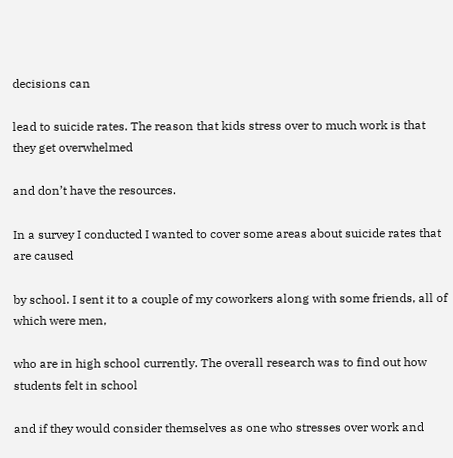decisions can

lead to suicide rates. The reason that kids stress over to much work is that they get overwhelmed

and don’t have the resources.

In a survey I conducted I wanted to cover some areas about suicide rates that are caused

by school. I sent it to a couple of my coworkers along with some friends, all of which were men,

who are in high school currently. The overall research was to find out how students felt in school

and if they would consider themselves as one who stresses over work and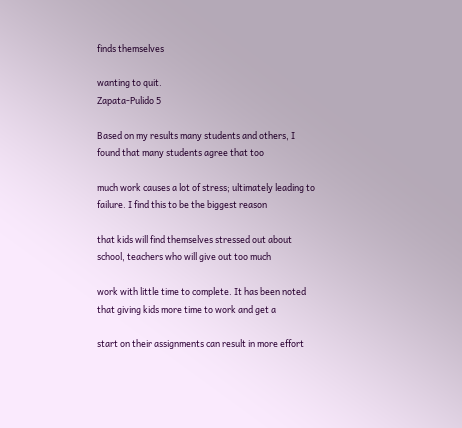finds themselves

wanting to quit.
Zapata-Pulido 5

Based on my results many students and others, I found that many students agree that too

much work causes a lot of stress; ultimately leading to failure. I find this to be the biggest reason

that kids will find themselves stressed out about school, teachers who will give out too much

work with little time to complete. It has been noted that giving kids more time to work and get a

start on their assignments can result in more effort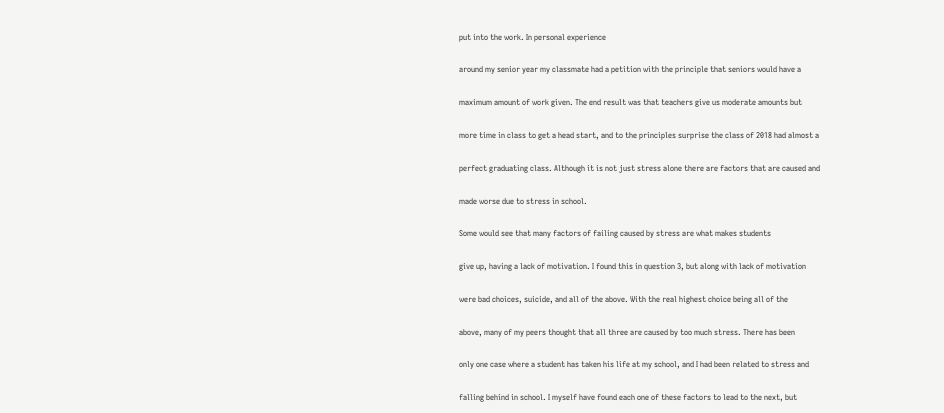put into the work. In personal experience

around my senior year my classmate had a petition with the principle that seniors would have a

maximum amount of work given. The end result was that teachers give us moderate amounts but

more time in class to get a head start, and to the principles surprise the class of 2018 had almost a

perfect graduating class. Although it is not just stress alone there are factors that are caused and

made worse due to stress in school.

Some would see that many factors of failing caused by stress are what makes students

give up, having a lack of motivation. I found this in question 3, but along with lack of motivation

were bad choices, suicide, and all of the above. With the real highest choice being all of the

above, many of my peers thought that all three are caused by too much stress. There has been

only one case where a student has taken his life at my school, and I had been related to stress and

falling behind in school. I myself have found each one of these factors to lead to the next, but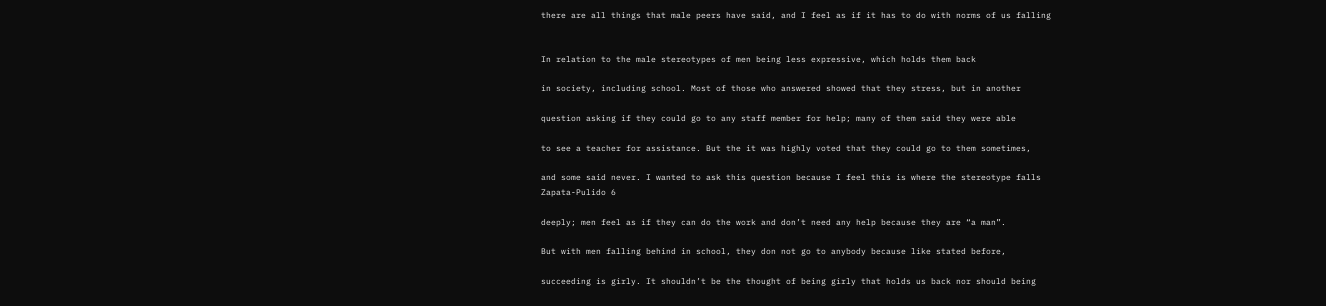there are all things that male peers have said, and I feel as if it has to do with norms of us falling


In relation to the male stereotypes of men being less expressive, which holds them back

in society, including school. Most of those who answered showed that they stress, but in another

question asking if they could go to any staff member for help; many of them said they were able

to see a teacher for assistance. But the it was highly voted that they could go to them sometimes,

and some said never. I wanted to ask this question because I feel this is where the stereotype falls
Zapata-Pulido 6

deeply; men feel as if they can do the work and don’t need any help because they are “a man”.

But with men falling behind in school, they don not go to anybody because like stated before,

succeeding is girly. It shouldn’t be the thought of being girly that holds us back nor should being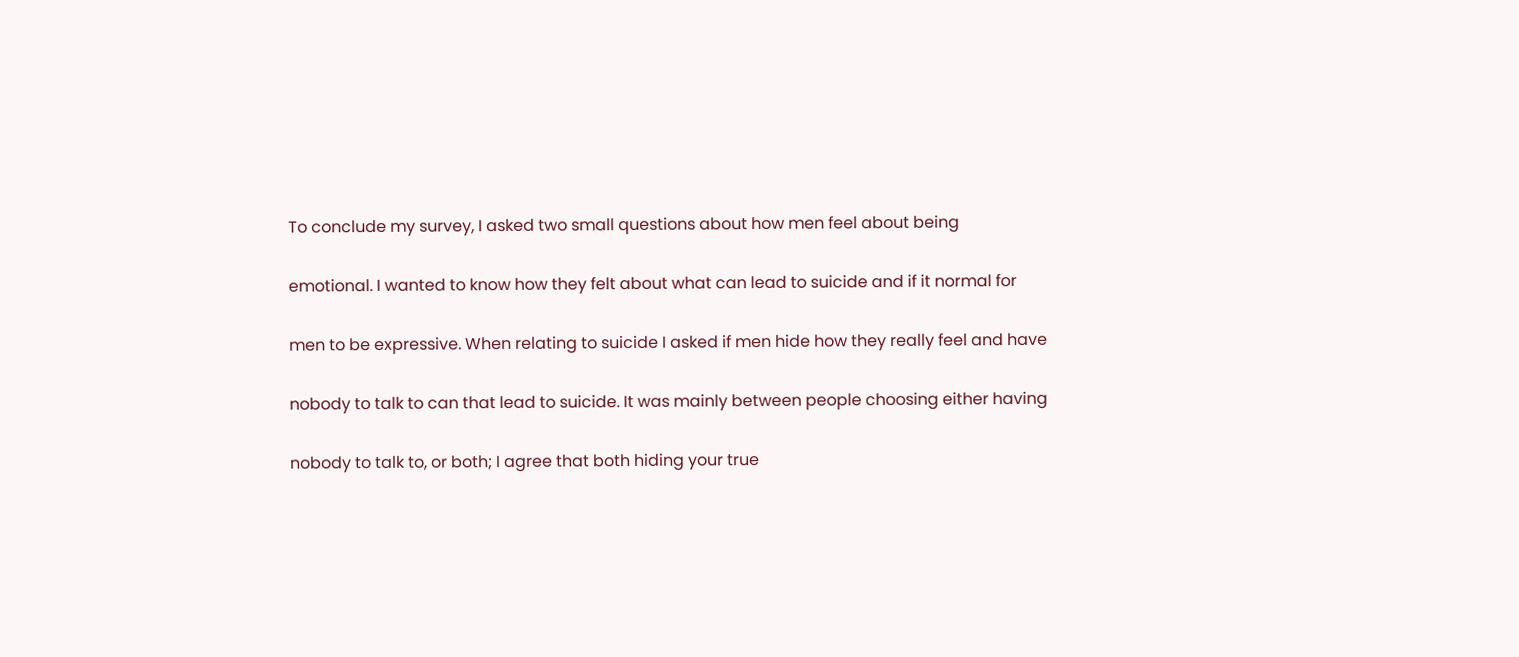To conclude my survey, I asked two small questions about how men feel about being

emotional. I wanted to know how they felt about what can lead to suicide and if it normal for

men to be expressive. When relating to suicide I asked if men hide how they really feel and have

nobody to talk to can that lead to suicide. It was mainly between people choosing either having

nobody to talk to, or both; I agree that both hiding your true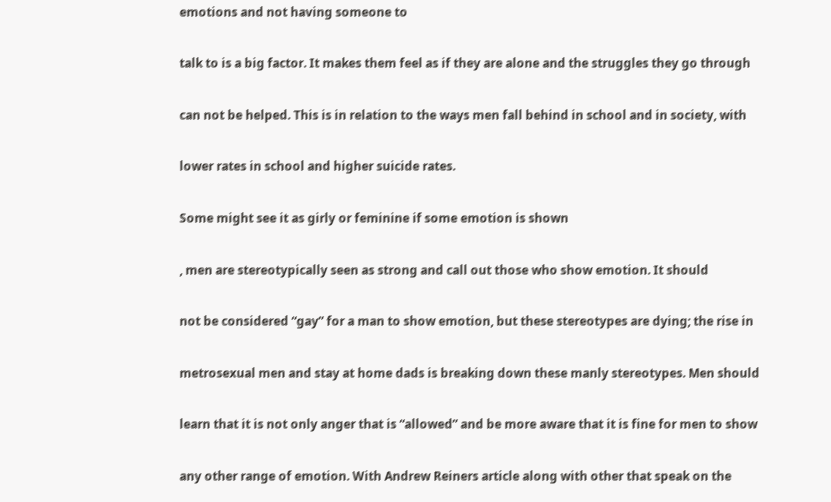emotions and not having someone to

talk to is a big factor. It makes them feel as if they are alone and the struggles they go through

can not be helped. This is in relation to the ways men fall behind in school and in society, with

lower rates in school and higher suicide rates.

Some might see it as girly or feminine if some emotion is shown

, men are stereotypically seen as strong and call out those who show emotion. It should

not be considered “gay” for a man to show emotion, but these stereotypes are dying; the rise in

metrosexual men and stay at home dads is breaking down these manly stereotypes. Men should

learn that it is not only anger that is “allowed” and be more aware that it is fine for men to show

any other range of emotion. With Andrew Reiners article along with other that speak on the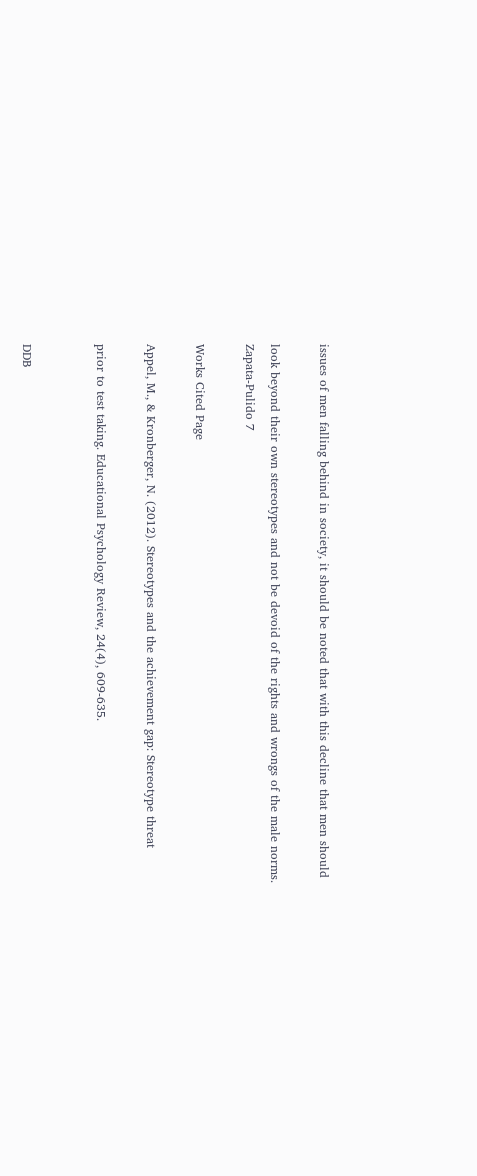issues of men falling behind in society, it should be noted that with this decline that men should

look beyond their own stereotypes and not be devoid of the rights and wrongs of the male norms.
Zapata-Pulido 7

Works Cited Page

Appel, M., & Kronberger, N. (2012). Stereotypes and the achievement gap: Stereotype threat

prior to test taking. Educational Psychology Review, 24(4), 609-635.


DDB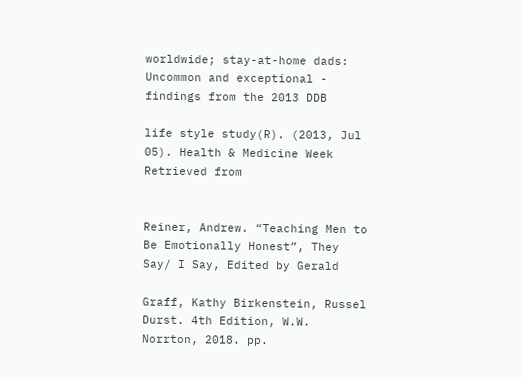worldwide; stay-at-home dads: Uncommon and exceptional - findings from the 2013 DDB

life style study(R). (2013, Jul 05). Health & Medicine Week Retrieved from


Reiner, Andrew. “Teaching Men to Be Emotionally Honest”, They Say/ I Say, Edited by Gerald

Graff, Kathy Birkenstein, Russel Durst. 4th Edition, W.W. Norrton, 2018. pp.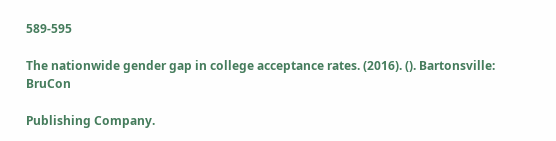589-595

The nationwide gender gap in college acceptance rates. (2016). (). Bartonsville: BruCon

Publishing Company.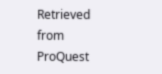Retrieved from ProQuest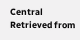Central Retrieved from